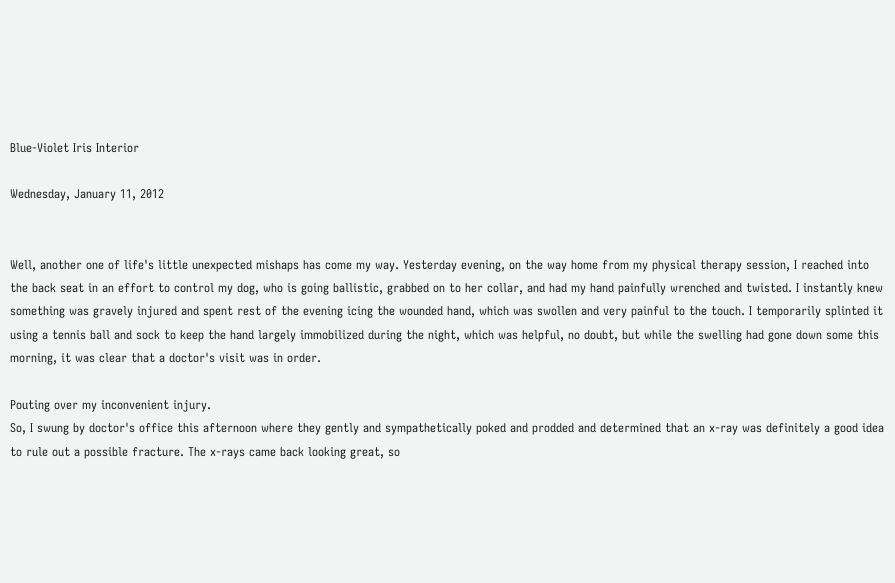Blue-Violet Iris Interior

Wednesday, January 11, 2012


Well, another one of life's little unexpected mishaps has come my way. Yesterday evening, on the way home from my physical therapy session, I reached into the back seat in an effort to control my dog, who is going ballistic, grabbed on to her collar, and had my hand painfully wrenched and twisted. I instantly knew something was gravely injured and spent rest of the evening icing the wounded hand, which was swollen and very painful to the touch. I temporarily splinted it using a tennis ball and sock to keep the hand largely immobilized during the night, which was helpful, no doubt, but while the swelling had gone down some this morning, it was clear that a doctor's visit was in order.

Pouting over my inconvenient injury.
So, I swung by doctor's office this afternoon where they gently and sympathetically poked and prodded and determined that an x-ray was definitely a good idea to rule out a possible fracture. The x-rays came back looking great, so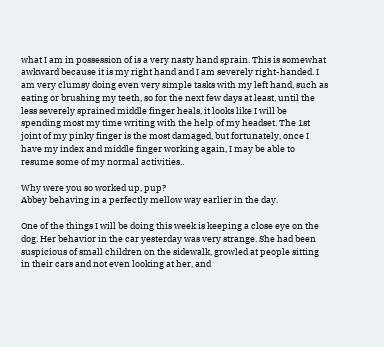what I am in possession of is a very nasty hand sprain. This is somewhat awkward because it is my right hand and I am severely right-handed. I am very clumsy doing even very simple tasks with my left hand, such as eating or brushing my teeth, so for the next few days at least, until the less severely sprained middle finger heals, it looks like I will be spending most my time writing with the help of my headset. The 1st joint of my pinky finger is the most damaged, but fortunately, once I have my index and middle finger working again, I may be able to resume some of my normal activities..

Why were you so worked up, pup?
Abbey behaving in a perfectly mellow way earlier in the day.

One of the things I will be doing this week is keeping a close eye on the dog. Her behavior in the car yesterday was very strange. She had been suspicious of small children on the sidewalk, growled at people sitting in their cars and not even looking at her, and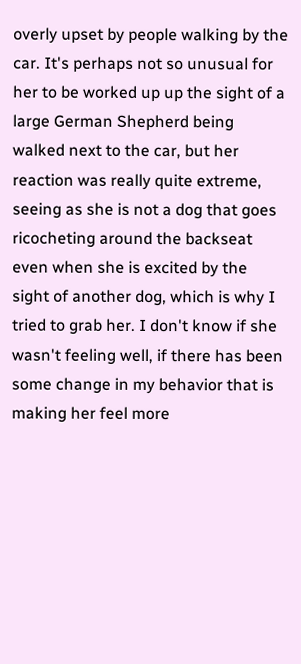overly upset by people walking by the car. It's perhaps not so unusual for her to be worked up up the sight of a large German Shepherd being walked next to the car, but her reaction was really quite extreme, seeing as she is not a dog that goes ricocheting around the backseat even when she is excited by the sight of another dog, which is why I tried to grab her. I don't know if she wasn't feeling well, if there has been some change in my behavior that is making her feel more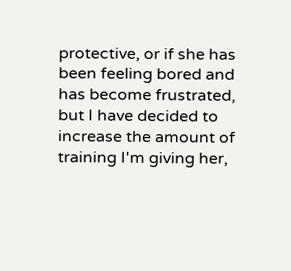protective, or if she has been feeling bored and has become frustrated, but I have decided to increase the amount of training I'm giving her,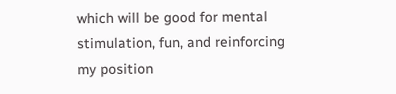which will be good for mental stimulation, fun, and reinforcing my position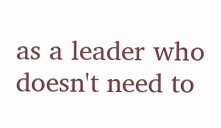as a leader who doesn't need to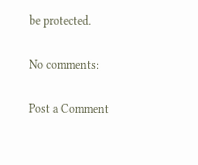be protected.

No comments:

Post a Comment